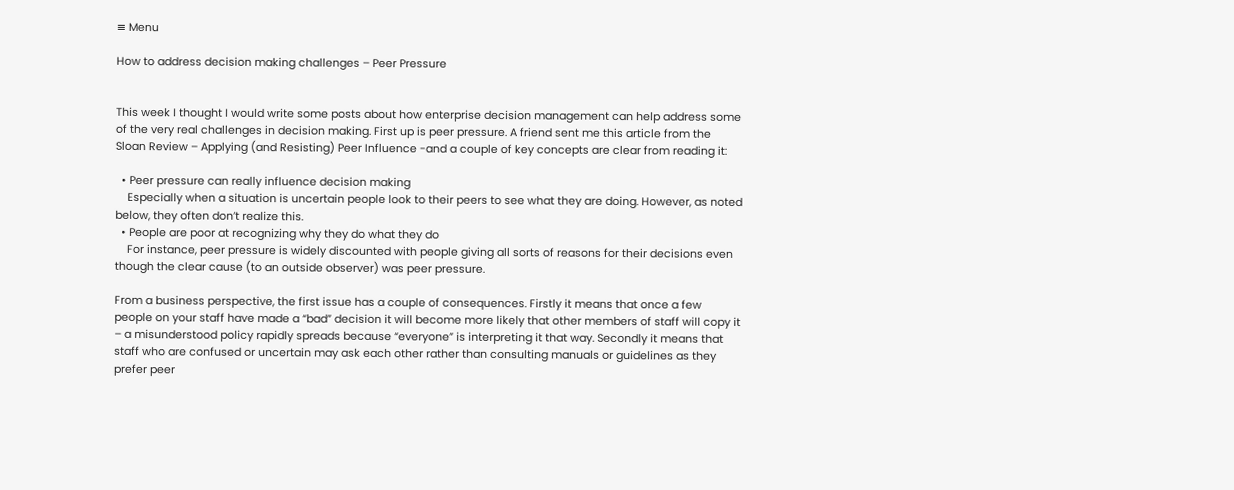≡ Menu

How to address decision making challenges – Peer Pressure


This week I thought I would write some posts about how enterprise decision management can help address some of the very real challenges in decision making. First up is peer pressure. A friend sent me this article from the Sloan Review – Applying (and Resisting) Peer Influence -and a couple of key concepts are clear from reading it:

  • Peer pressure can really influence decision making
    Especially when a situation is uncertain people look to their peers to see what they are doing. However, as noted below, they often don’t realize this.
  • People are poor at recognizing why they do what they do
    For instance, peer pressure is widely discounted with people giving all sorts of reasons for their decisions even though the clear cause (to an outside observer) was peer pressure.

From a business perspective, the first issue has a couple of consequences. Firstly it means that once a few people on your staff have made a “bad” decision it will become more likely that other members of staff will copy it – a misunderstood policy rapidly spreads because “everyone” is interpreting it that way. Secondly it means that staff who are confused or uncertain may ask each other rather than consulting manuals or guidelines as they prefer peer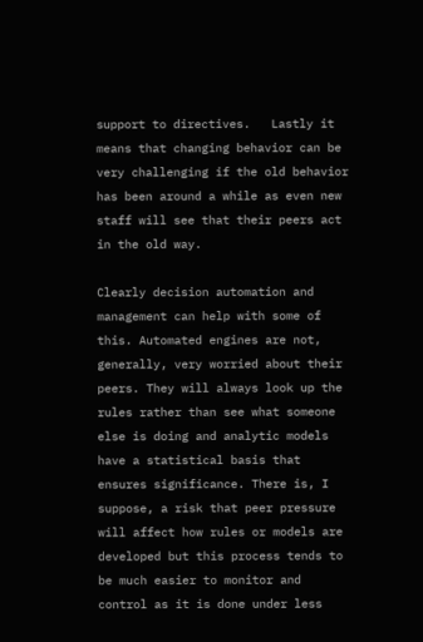support to directives.   Lastly it means that changing behavior can be very challenging if the old behavior has been around a while as even new staff will see that their peers act in the old way.

Clearly decision automation and management can help with some of this. Automated engines are not, generally, very worried about their peers. They will always look up the rules rather than see what someone else is doing and analytic models have a statistical basis that ensures significance. There is, I suppose, a risk that peer pressure will affect how rules or models are developed but this process tends to be much easier to monitor and control as it is done under less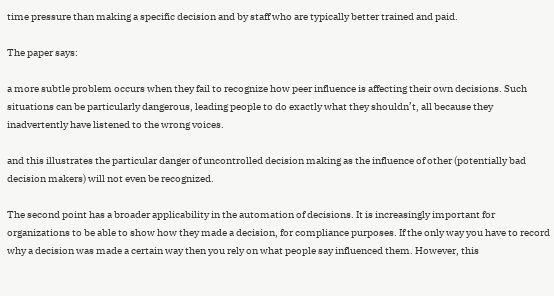time pressure than making a specific decision and by staff who are typically better trained and paid.

The paper says:

a more subtle problem occurs when they fail to recognize how peer influence is affecting their own decisions. Such situations can be particularly dangerous, leading people to do exactly what they shouldn’t, all because they inadvertently have listened to the wrong voices.

and this illustrates the particular danger of uncontrolled decision making as the influence of other (potentially bad decision makers) will not even be recognized.

The second point has a broader applicability in the automation of decisions. It is increasingly important for organizations to be able to show how they made a decision, for compliance purposes. If the only way you have to record why a decision was made a certain way then you rely on what people say influenced them. However, this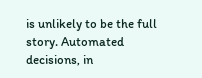is unlikely to be the full story. Automated decisions, in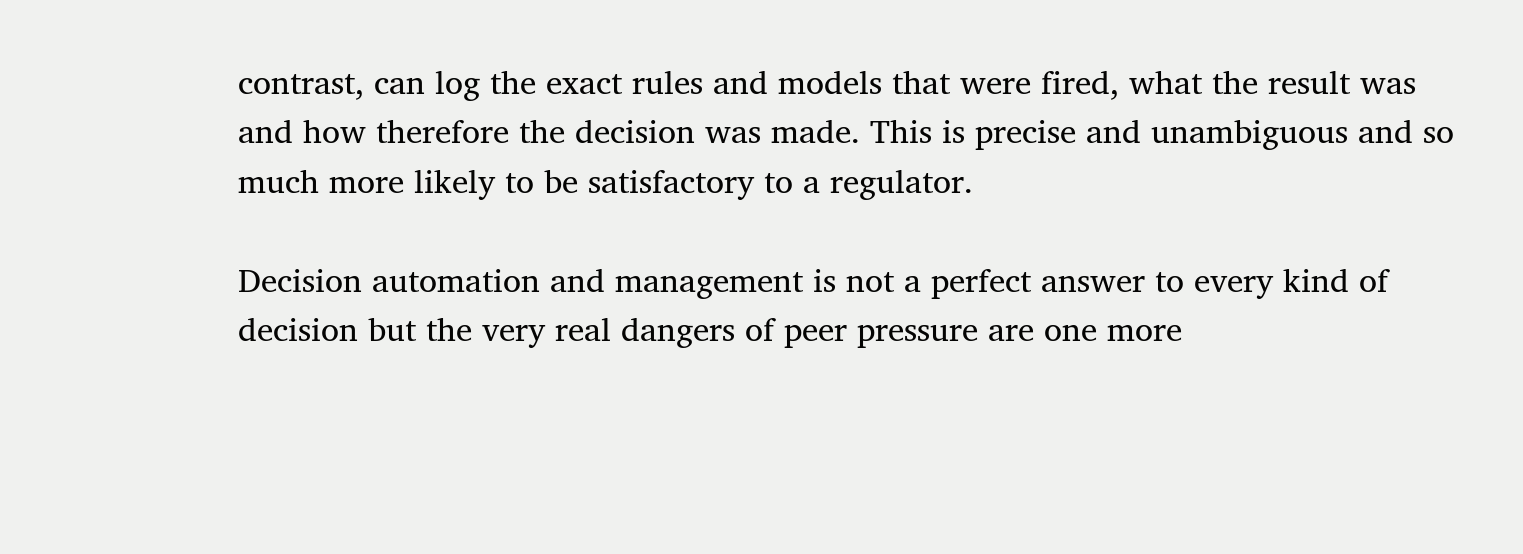contrast, can log the exact rules and models that were fired, what the result was and how therefore the decision was made. This is precise and unambiguous and so much more likely to be satisfactory to a regulator.

Decision automation and management is not a perfect answer to every kind of decision but the very real dangers of peer pressure are one more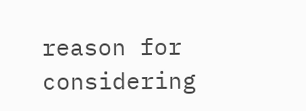reason for considering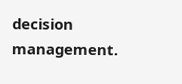decision management.